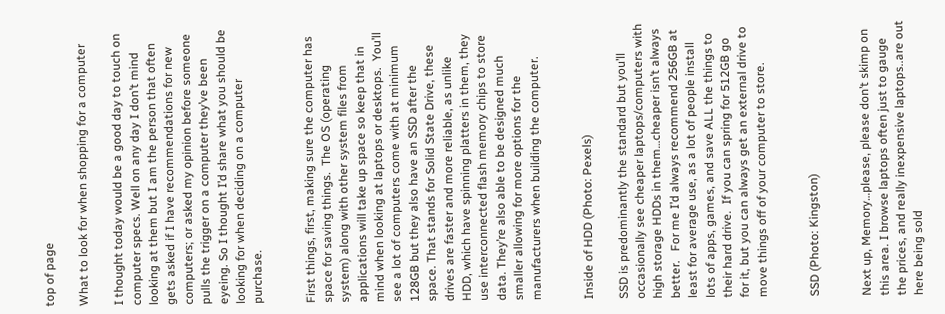top of page

What to look for when shopping for a computer

I thought today would be a good day to touch on computer specs. Well on any day I don’t mind looking at them but I am the person that often gets asked if I have recommendations for new computers; or asked my opinion before someone pulls the trigger on a computer they’ve been eyeing. So I thought I’d share what you should be looking for when deciding on a computer purchase.


First things, first, making sure the computer has space for saving things.  The OS (operating system) along with other system files from applications will take up space so keep that in mind when looking at laptops or desktops.  You’ll see a lot of computers come with at minimum 128GB but they also have an SSD after the space. That stands for Solid State Drive, these drives are faster and more reliable, as unlike HDD, which have spinning platters in them, they use interconnected flash memory chips to store data. They’re also able to be designed much smaller allowing for more options for the manufacturers when building the computer.


Inside of HDD (Photo: Pexels)

SSD is predominantly the standard but you’ll occasionally see cheaper laptops/computers with high storage HDDs in them…cheaper isn’t always better.   For me I’d always recommend 256GB at least for average use, as a lot of people install lots of apps, games, and save ALL the things to their hard drive.  If you can spring for 512GB go for it, but you can always get an external drive to move things off of your computer to store.


SSD (Photo: Kingston)


Next up, Memory…please, please don’t skimp on this area. I browse laptops often just to gauge the prices, and really inexpensive laptops..are out here being sold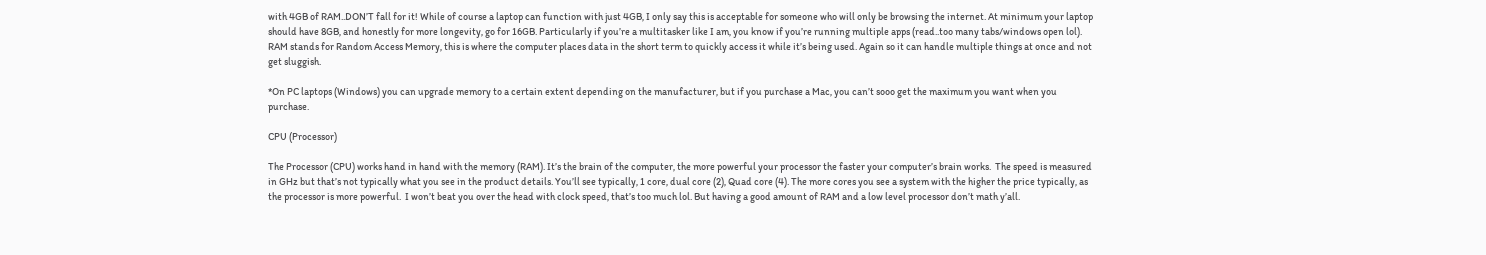with 4GB of RAM..DON’T fall for it! While of course a laptop can function with just 4GB, I only say this is acceptable for someone who will only be browsing the internet. At minimum your laptop should have 8GB, and honestly for more longevity, go for 16GB. Particularly if you’re a multitasker like I am, you know if you’re running multiple apps (read..too many tabs/windows open lol). RAM stands for Random Access Memory, this is where the computer places data in the short term to quickly access it while it’s being used. Again so it can handle multiple things at once and not get sluggish.

*On PC laptops (Windows) you can upgrade memory to a certain extent depending on the manufacturer, but if you purchase a Mac, you can’t sooo get the maximum you want when you purchase.

CPU (Processor)

The Processor (CPU) works hand in hand with the memory (RAM). It’s the brain of the computer, the more powerful your processor the faster your computer’s brain works.  The speed is measured in GHz but that’s not typically what you see in the product details. You’ll see typically, 1 core, dual core (2), Quad core (4). The more cores you see a system with the higher the price typically, as the processor is more powerful.  I won’t beat you over the head with clock speed, that’s too much lol. But having a good amount of RAM and a low level processor don’t math y’all.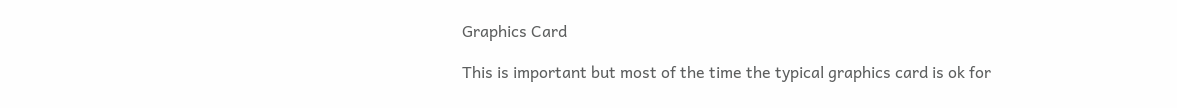Graphics Card

This is important but most of the time the typical graphics card is ok for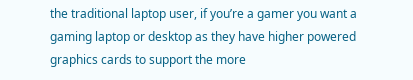the traditional laptop user, if you’re a gamer you want a gaming laptop or desktop as they have higher powered graphics cards to support the more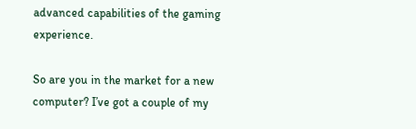advanced capabilities of the gaming experience.

So are you in the market for a new computer? I’ve got a couple of my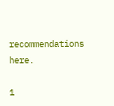recommendations here.

1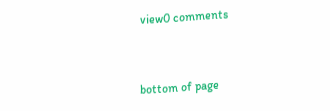view0 comments


bottom of page